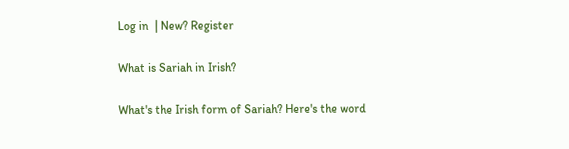Log in  | New? Register

What is Sariah in Irish?

What's the Irish form of Sariah? Here's the word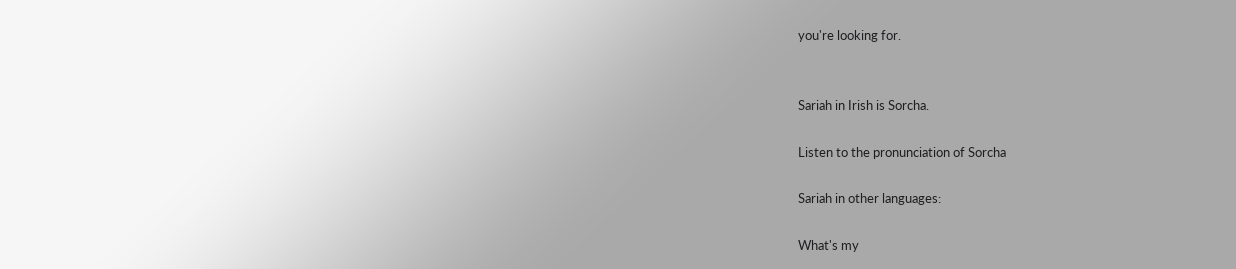you're looking for.


Sariah in Irish is Sorcha.

Listen to the pronunciation of Sorcha

Sariah in other languages:

What's my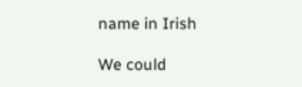name in Irish

We could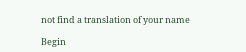not find a translation of your name

Begin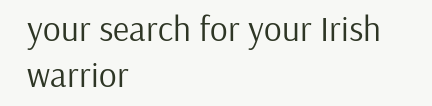your search for your Irish warrior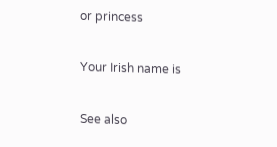or princess

Your Irish name is

See also